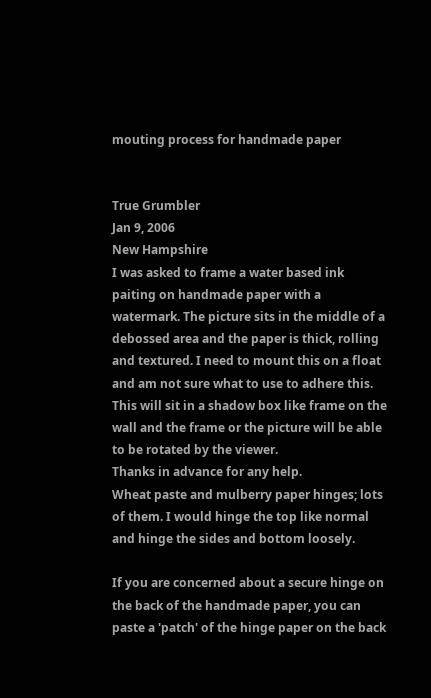mouting process for handmade paper


True Grumbler
Jan 9, 2006
New Hampshire
I was asked to frame a water based ink paiting on handmade paper with a watermark. The picture sits in the middle of a debossed area and the paper is thick, rolling and textured. I need to mount this on a float and am not sure what to use to adhere this. This will sit in a shadow box like frame on the wall and the frame or the picture will be able to be rotated by the viewer.
Thanks in advance for any help.
Wheat paste and mulberry paper hinges; lots of them. I would hinge the top like normal and hinge the sides and bottom loosely.

If you are concerned about a secure hinge on the back of the handmade paper, you can paste a 'patch' of the hinge paper on the back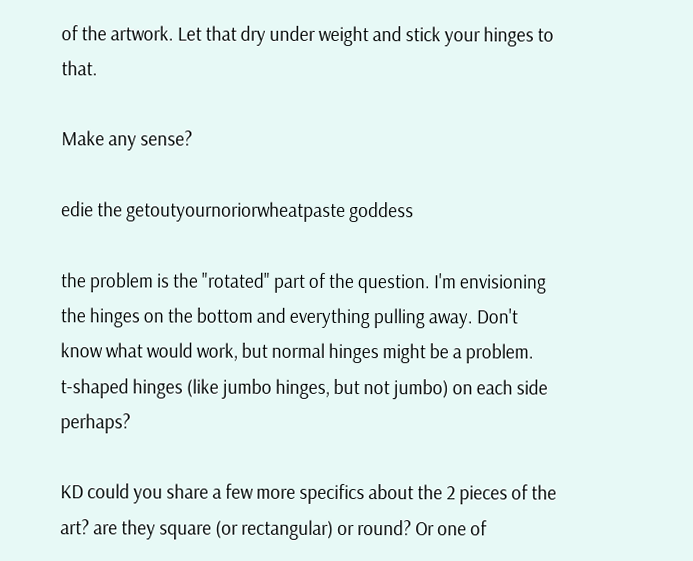of the artwork. Let that dry under weight and stick your hinges to that.

Make any sense?

edie the getoutyournoriorwheatpaste goddess

the problem is the "rotated" part of the question. I'm envisioning the hinges on the bottom and everything pulling away. Don't know what would work, but normal hinges might be a problem.
t-shaped hinges (like jumbo hinges, but not jumbo) on each side perhaps?

KD could you share a few more specifics about the 2 pieces of the art? are they square (or rectangular) or round? Or one of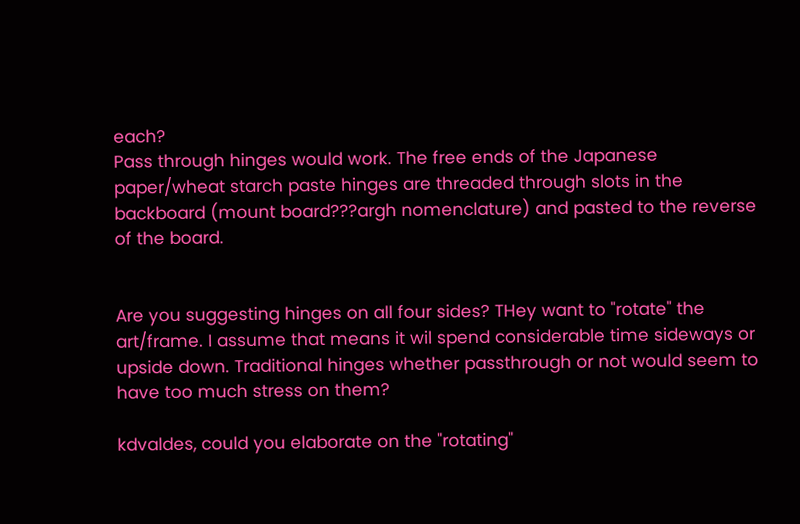each?
Pass through hinges would work. The free ends of the Japanese paper/wheat starch paste hinges are threaded through slots in the backboard (mount board???argh nomenclature) and pasted to the reverse of the board.


Are you suggesting hinges on all four sides? THey want to "rotate" the art/frame. I assume that means it wil spend considerable time sideways or upside down. Traditional hinges whether passthrough or not would seem to have too much stress on them?

kdvaldes, could you elaborate on the "rotating"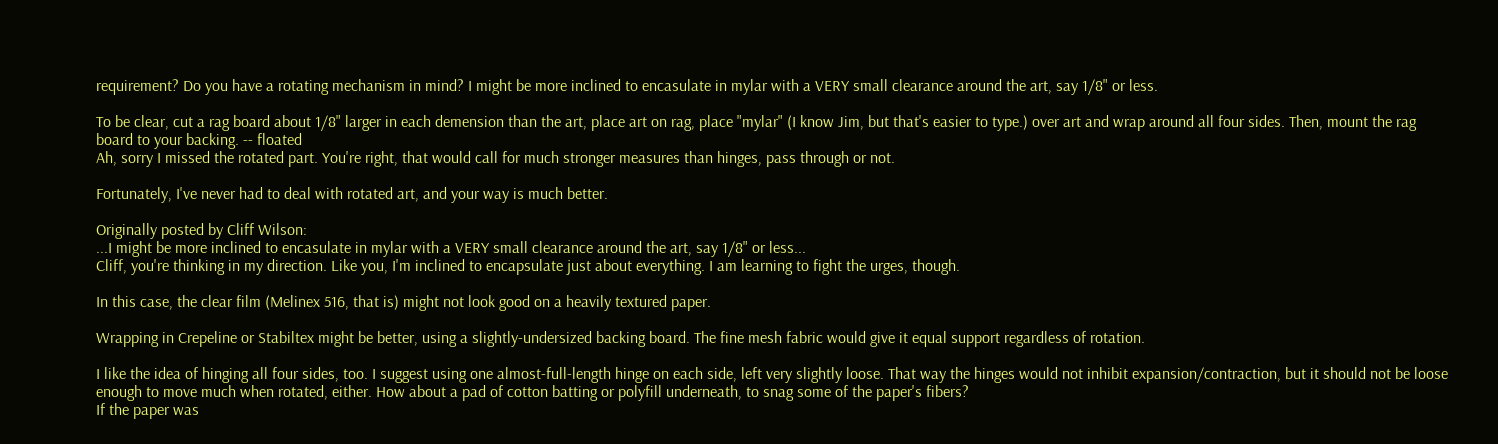requirement? Do you have a rotating mechanism in mind? I might be more inclined to encasulate in mylar with a VERY small clearance around the art, say 1/8" or less.

To be clear, cut a rag board about 1/8" larger in each demension than the art, place art on rag, place "mylar" (I know Jim, but that's easier to type.) over art and wrap around all four sides. Then, mount the rag board to your backing. -- floated
Ah, sorry I missed the rotated part. You're right, that would call for much stronger measures than hinges, pass through or not.

Fortunately, I've never had to deal with rotated art, and your way is much better.

Originally posted by Cliff Wilson:
...I might be more inclined to encasulate in mylar with a VERY small clearance around the art, say 1/8" or less...
Cliff, you're thinking in my direction. Like you, I'm inclined to encapsulate just about everything. I am learning to fight the urges, though.

In this case, the clear film (Melinex 516, that is) might not look good on a heavily textured paper.

Wrapping in Crepeline or Stabiltex might be better, using a slightly-undersized backing board. The fine mesh fabric would give it equal support regardless of rotation.

I like the idea of hinging all four sides, too. I suggest using one almost-full-length hinge on each side, left very slightly loose. That way the hinges would not inhibit expansion/contraction, but it should not be loose enough to move much when rotated, either. How about a pad of cotton batting or polyfill underneath, to snag some of the paper's fibers?
If the paper was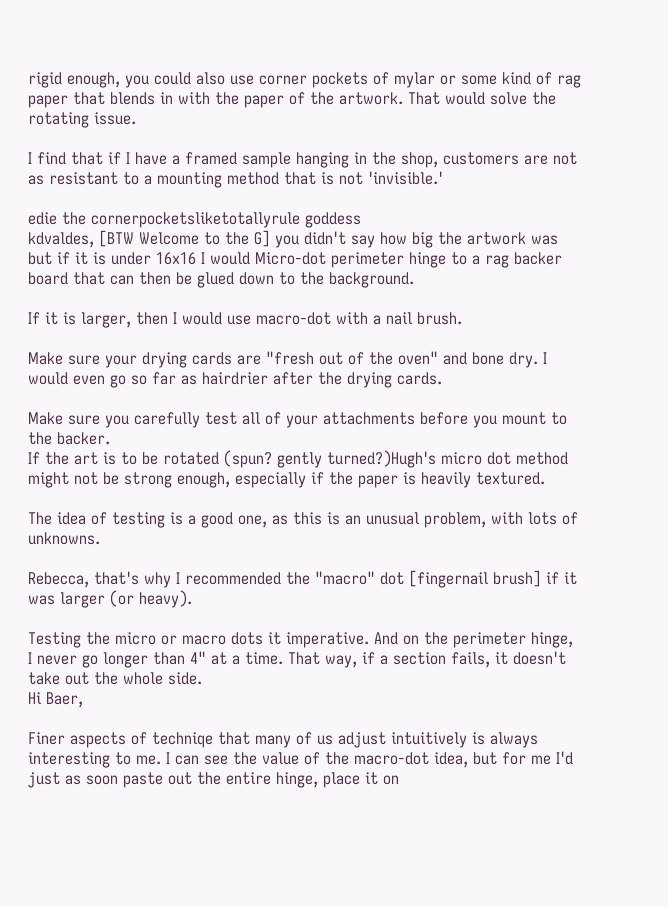rigid enough, you could also use corner pockets of mylar or some kind of rag paper that blends in with the paper of the artwork. That would solve the rotating issue.

I find that if I have a framed sample hanging in the shop, customers are not as resistant to a mounting method that is not 'invisible.'

edie the cornerpocketsliketotallyrule goddess
kdvaldes, [BTW Welcome to the G] you didn't say how big the artwork was but if it is under 16x16 I would Micro-dot perimeter hinge to a rag backer board that can then be glued down to the background.

If it is larger, then I would use macro-dot with a nail brush.

Make sure your drying cards are "fresh out of the oven" and bone dry. I would even go so far as hairdrier after the drying cards.

Make sure you carefully test all of your attachments before you mount to the backer.
If the art is to be rotated (spun? gently turned?)Hugh's micro dot method might not be strong enough, especially if the paper is heavily textured.

The idea of testing is a good one, as this is an unusual problem, with lots of unknowns.

Rebecca, that's why I recommended the "macro" dot [fingernail brush] if it was larger (or heavy).

Testing the micro or macro dots it imperative. And on the perimeter hinge, I never go longer than 4" at a time. That way, if a section fails, it doesn't take out the whole side.
Hi Baer,

Finer aspects of techniqe that many of us adjust intuitively is always interesting to me. I can see the value of the macro-dot idea, but for me I'd just as soon paste out the entire hinge, place it on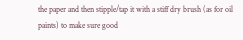the paper and then stipple/tap it with a stiff dry brush (as for oil paints) to make sure good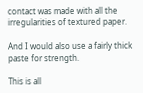contact was made with all the irregularities of textured paper.

And I would also use a fairly thick paste for strength.

This is all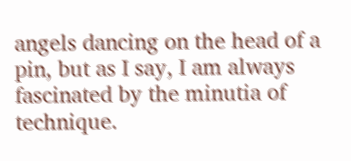angels dancing on the head of a pin, but as I say, I am always fascinated by the minutia of technique.